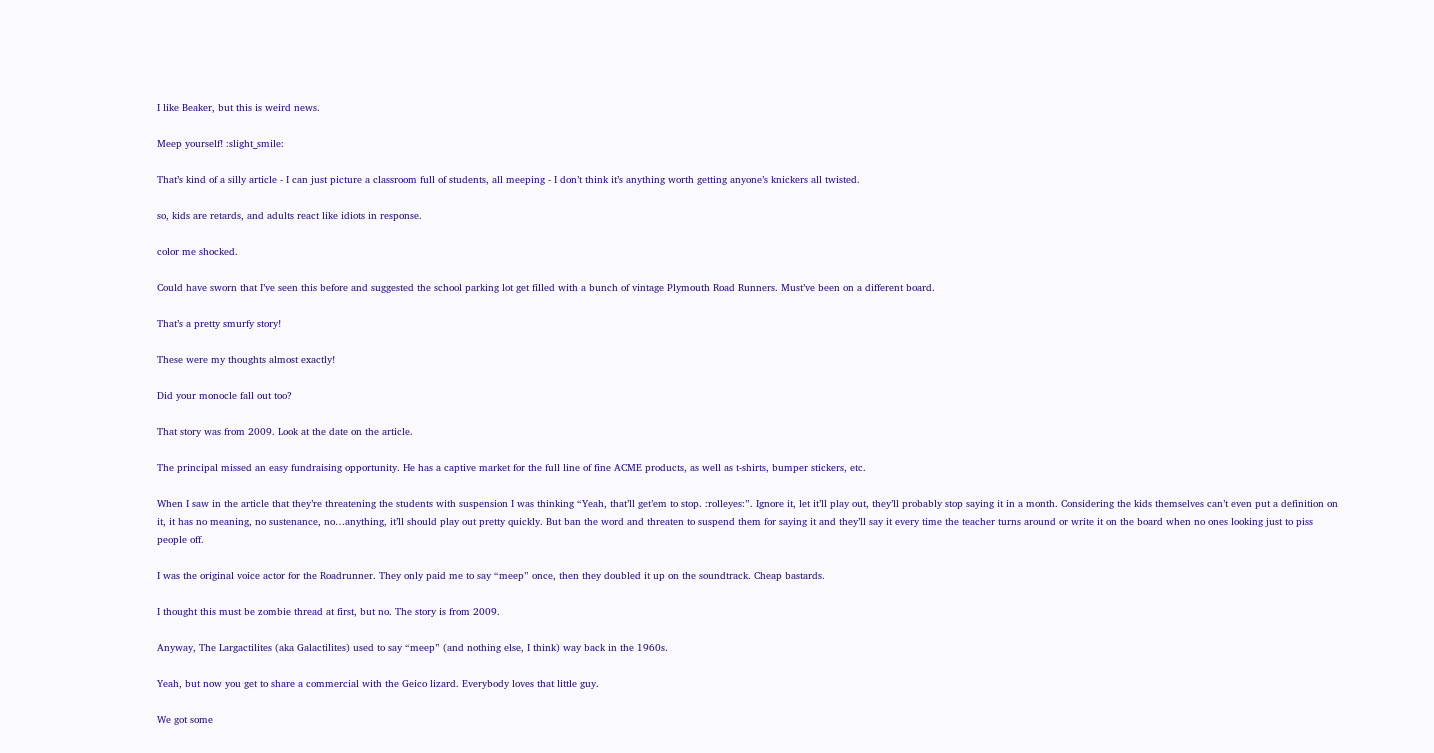I like Beaker, but this is weird news.

Meep yourself! :slight_smile:

That’s kind of a silly article - I can just picture a classroom full of students, all meeping - I don’t think it’s anything worth getting anyone’s knickers all twisted.

so, kids are retards, and adults react like idiots in response.

color me shocked.

Could have sworn that I’ve seen this before and suggested the school parking lot get filled with a bunch of vintage Plymouth Road Runners. Must’ve been on a different board.

That’s a pretty smurfy story!

These were my thoughts almost exactly!

Did your monocle fall out too?

That story was from 2009. Look at the date on the article.

The principal missed an easy fundraising opportunity. He has a captive market for the full line of fine ACME products, as well as t-shirts, bumper stickers, etc.

When I saw in the article that they’re threatening the students with suspension I was thinking “Yeah, that’ll get’em to stop. :rolleyes:”. Ignore it, let it’ll play out, they’ll probably stop saying it in a month. Considering the kids themselves can’t even put a definition on it, it has no meaning, no sustenance, no…anything, it’ll should play out pretty quickly. But ban the word and threaten to suspend them for saying it and they’ll say it every time the teacher turns around or write it on the board when no ones looking just to piss people off.

I was the original voice actor for the Roadrunner. They only paid me to say “meep” once, then they doubled it up on the soundtrack. Cheap bastards.

I thought this must be zombie thread at first, but no. The story is from 2009.

Anyway, The Largactilites (aka Galactilites) used to say “meep” (and nothing else, I think) way back in the 1960s.

Yeah, but now you get to share a commercial with the Geico lizard. Everybody loves that little guy.

We got some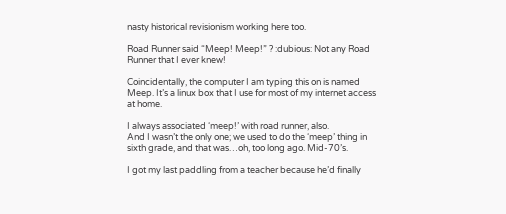nasty historical revisionism working here too.

Road Runner said “Meep! Meep!” ? :dubious: Not any Road Runner that I ever knew!

Coincidentally, the computer I am typing this on is named Meep. It’s a linux box that I use for most of my internet access at home.

I always associated ‘meep!’ with road runner, also.
And I wasn’t the only one; we used to do the ‘meep’ thing in sixth grade, and that was…oh, too long ago. Mid-70’s.

I got my last paddling from a teacher because he’d finally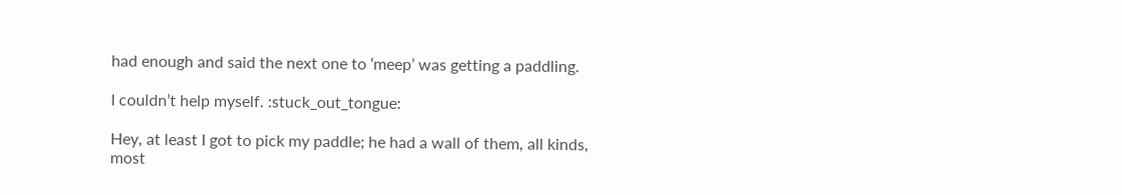had enough and said the next one to ‘meep’ was getting a paddling.

I couldn’t help myself. :stuck_out_tongue:

Hey, at least I got to pick my paddle; he had a wall of them, all kinds, most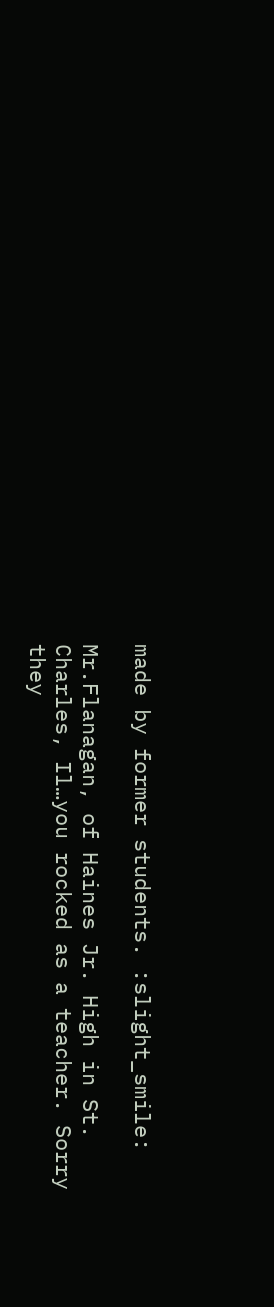made by former students. :slight_smile:

Mr.Flanagan, of Haines Jr. High in St. Charles, Il…you rocked as a teacher. Sorry they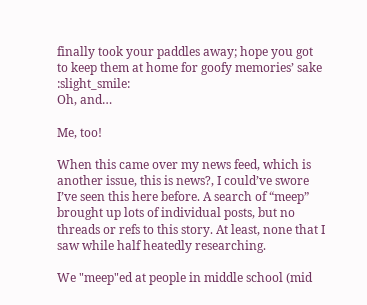finally took your paddles away; hope you got to keep them at home for goofy memories’ sake :slight_smile:
Oh, and…

Me, too!

When this came over my news feed, which is another issue, this is news?, I could’ve swore I’ve seen this here before. A search of “meep” brought up lots of individual posts, but no threads or refs to this story. At least, none that I saw while half heatedly researching.

We "meep"ed at people in middle school (mid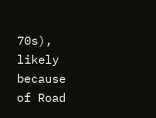70s), likely because of Road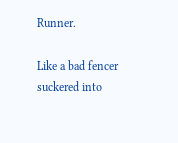Runner.

Like a bad fencer suckered into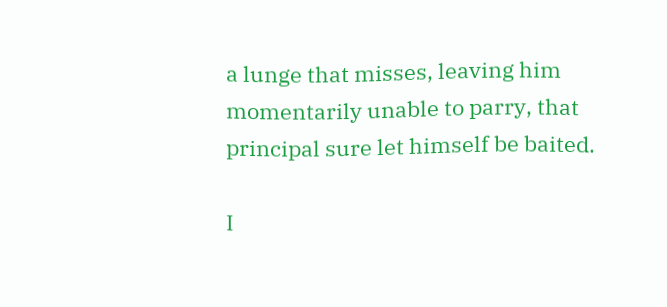a lunge that misses, leaving him momentarily unable to parry, that principal sure let himself be baited.

I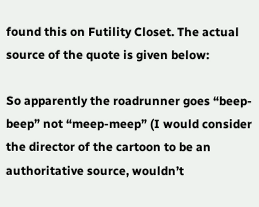found this on Futility Closet. The actual source of the quote is given below:

So apparently the roadrunner goes “beep-beep” not “meep-meep” (I would consider the director of the cartoon to be an authoritative source, wouldn’t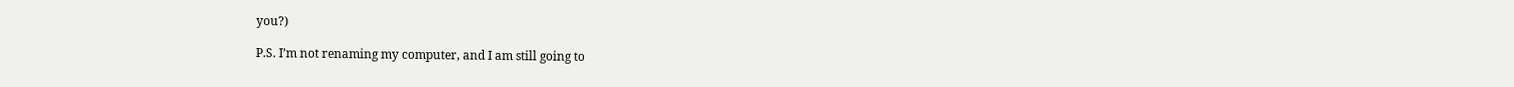you?)

P.S. I’m not renaming my computer, and I am still going to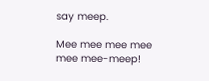say meep.

Mee mee mee mee mee mee-meep!